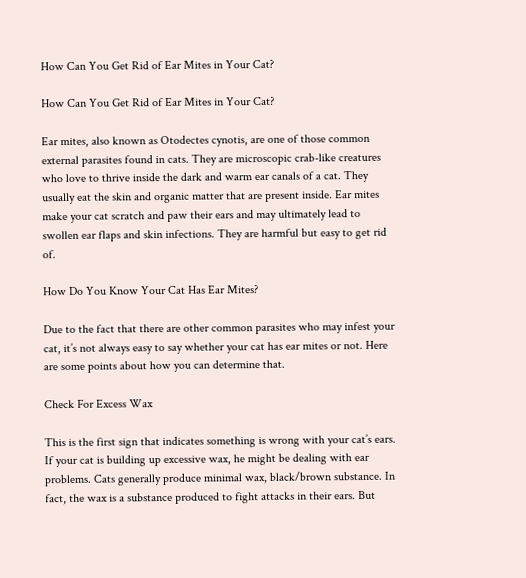How Can You Get Rid of Ear Mites in Your Cat?

How Can You Get Rid of Ear Mites in Your Cat?

Ear mites, also known as Otodectes cynotis, are one of those common external parasites found in cats. They are microscopic crab-like creatures who love to thrive inside the dark and warm ear canals of a cat. They usually eat the skin and organic matter that are present inside. Ear mites make your cat scratch and paw their ears and may ultimately lead to swollen ear flaps and skin infections. They are harmful but easy to get rid of.

How Do You Know Your Cat Has Ear Mites?

Due to the fact that there are other common parasites who may infest your cat, it’s not always easy to say whether your cat has ear mites or not. Here are some points about how you can determine that.

Check For Excess Wax

This is the first sign that indicates something is wrong with your cat’s ears. If your cat is building up excessive wax, he might be dealing with ear problems. Cats generally produce minimal wax, black/brown substance. In fact, the wax is a substance produced to fight attacks in their ears. But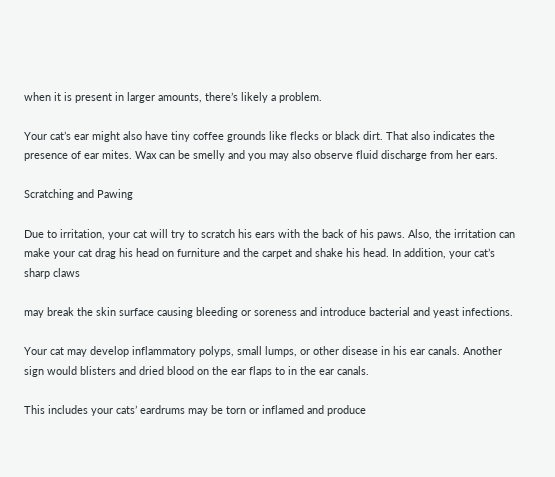when it is present in larger amounts, there’s likely a problem.

Your cat’s ear might also have tiny coffee grounds like flecks or black dirt. That also indicates the presence of ear mites. Wax can be smelly and you may also observe fluid discharge from her ears.

Scratching and Pawing

Due to irritation, your cat will try to scratch his ears with the back of his paws. Also, the irritation can make your cat drag his head on furniture and the carpet and shake his head. In addition, your cat’s sharp claws

may break the skin surface causing bleeding or soreness and introduce bacterial and yeast infections.

Your cat may develop inflammatory polyps, small lumps, or other disease in his ear canals. Another sign would blisters and dried blood on the ear flaps to in the ear canals.

This includes your cats’ eardrums may be torn or inflamed and produce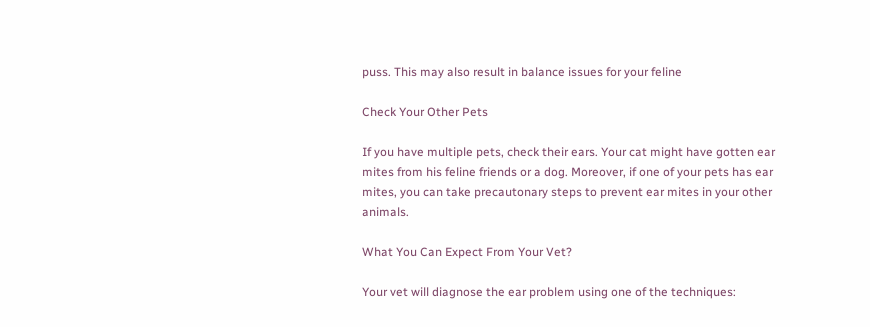puss. This may also result in balance issues for your feline

Check Your Other Pets

If you have multiple pets, check their ears. Your cat might have gotten ear mites from his feline friends or a dog. Moreover, if one of your pets has ear mites, you can take precautonary steps to prevent ear mites in your other animals.

What You Can Expect From Your Vet?

Your vet will diagnose the ear problem using one of the techniques: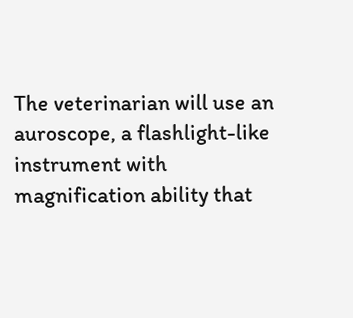The veterinarian will use an auroscope, a flashlight-like instrument with magnification ability that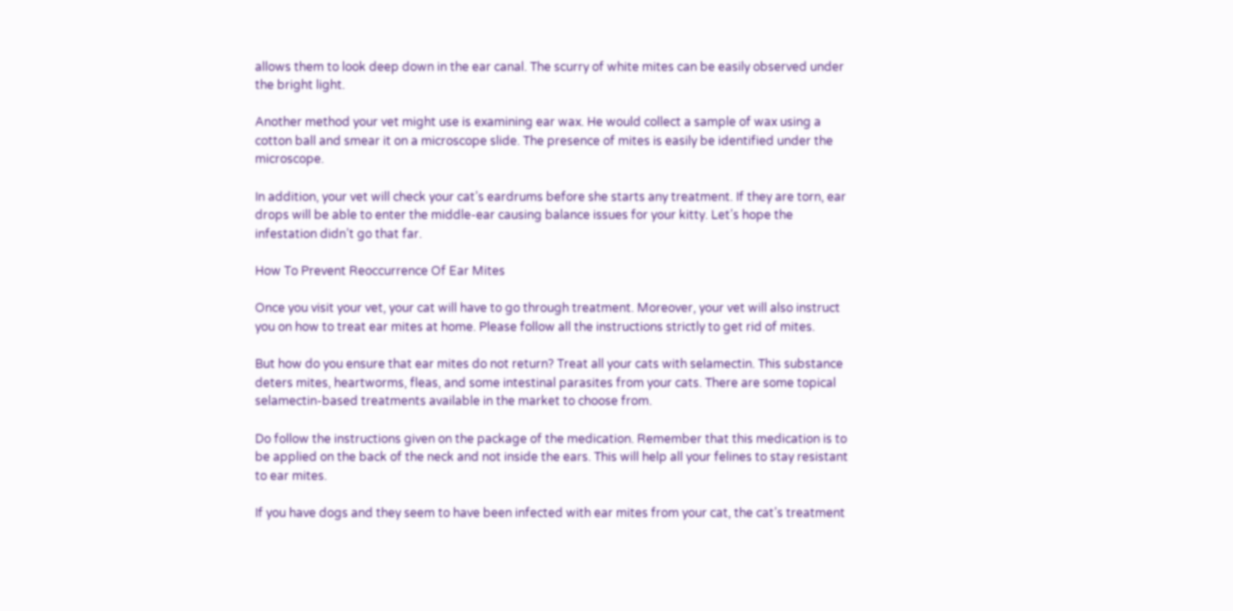allows them to look deep down in the ear canal. The scurry of white mites can be easily observed under the bright light.

Another method your vet might use is examining ear wax. He would collect a sample of wax using a cotton ball and smear it on a microscope slide. The presence of mites is easily be identified under the microscope.

In addition, your vet will check your cat’s eardrums before she starts any treatment. If they are torn, ear drops will be able to enter the middle-ear causing balance issues for your kitty. Let’s hope the infestation didn’t go that far.

How To Prevent Reoccurrence Of Ear Mites

Once you visit your vet, your cat will have to go through treatment. Moreover, your vet will also instruct you on how to treat ear mites at home. Please follow all the instructions strictly to get rid of mites.

But how do you ensure that ear mites do not return? Treat all your cats with selamectin. This substance deters mites, heartworms, fleas, and some intestinal parasites from your cats. There are some topical selamectin-based treatments available in the market to choose from.

Do follow the instructions given on the package of the medication. Remember that this medication is to be applied on the back of the neck and not inside the ears. This will help all your felines to stay resistant to ear mites.

If you have dogs and they seem to have been infected with ear mites from your cat, the cat’s treatment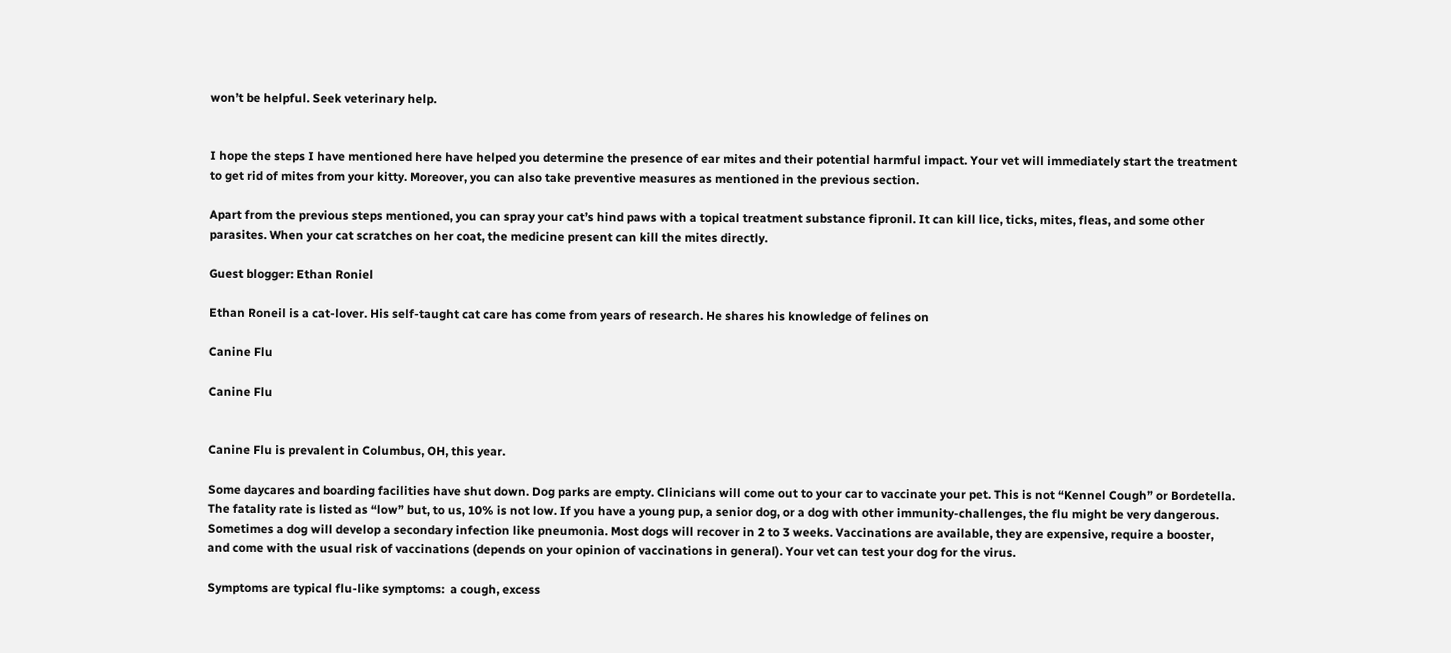won’t be helpful. Seek veterinary help.


I hope the steps I have mentioned here have helped you determine the presence of ear mites and their potential harmful impact. Your vet will immediately start the treatment to get rid of mites from your kitty. Moreover, you can also take preventive measures as mentioned in the previous section.

Apart from the previous steps mentioned, you can spray your cat’s hind paws with a topical treatment substance fipronil. It can kill lice, ticks, mites, fleas, and some other parasites. When your cat scratches on her coat, the medicine present can kill the mites directly.

Guest blogger: Ethan Roniel

Ethan Roneil is a cat-lover. His self-taught cat care has come from years of research. He shares his knowledge of felines on

Canine Flu

Canine Flu


Canine Flu is prevalent in Columbus, OH, this year.

Some daycares and boarding facilities have shut down. Dog parks are empty. Clinicians will come out to your car to vaccinate your pet. This is not “Kennel Cough” or Bordetella. The fatality rate is listed as “low” but, to us, 10% is not low. If you have a young pup, a senior dog, or a dog with other immunity-challenges, the flu might be very dangerous. Sometimes a dog will develop a secondary infection like pneumonia. Most dogs will recover in 2 to 3 weeks. Vaccinations are available, they are expensive, require a booster, and come with the usual risk of vaccinations (depends on your opinion of vaccinations in general). Your vet can test your dog for the virus.

Symptoms are typical flu-like symptoms:  a cough, excess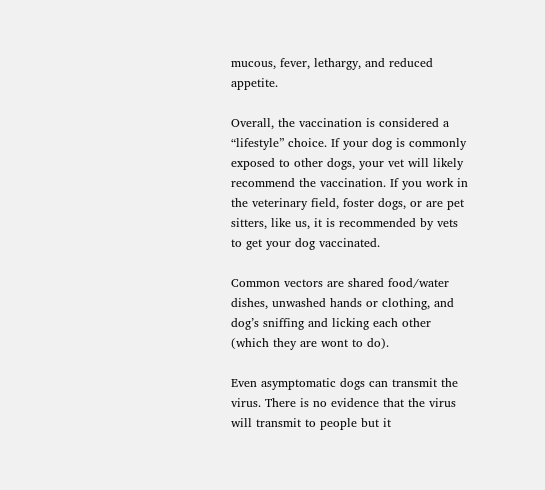mucous, fever, lethargy, and reduced appetite.

Overall, the vaccination is considered a “lifestyle” choice. If your dog is commonly exposed to other dogs, your vet will likely recommend the vaccination. If you work in the veterinary field, foster dogs, or are pet sitters, like us, it is recommended by vets to get your dog vaccinated.

Common vectors are shared food/water dishes, unwashed hands or clothing, and dog’s sniffing and licking each other (which they are wont to do).

Even asymptomatic dogs can transmit the virus. There is no evidence that the virus will transmit to people but it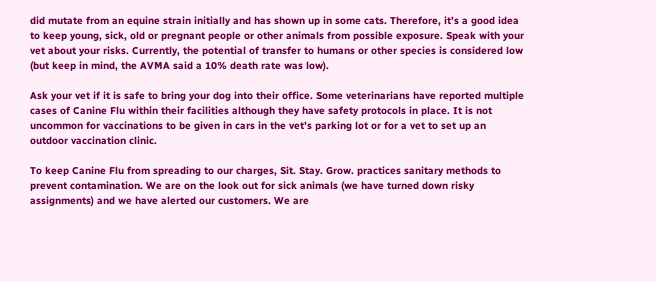did mutate from an equine strain initially and has shown up in some cats. Therefore, it’s a good idea to keep young, sick, old or pregnant people or other animals from possible exposure. Speak with your vet about your risks. Currently, the potential of transfer to humans or other species is considered low (but keep in mind, the AVMA said a 10% death rate was low).

Ask your vet if it is safe to bring your dog into their office. Some veterinarians have reported multiple cases of Canine Flu within their facilities although they have safety protocols in place. It is not uncommon for vaccinations to be given in cars in the vet’s parking lot or for a vet to set up an outdoor vaccination clinic.

To keep Canine Flu from spreading to our charges, Sit. Stay. Grow. practices sanitary methods to prevent contamination. We are on the look out for sick animals (we have turned down risky assignments) and we have alerted our customers. We are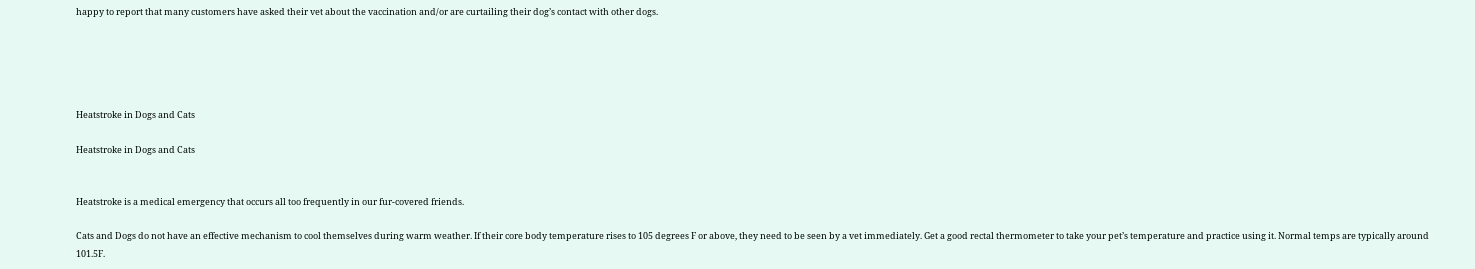happy to report that many customers have asked their vet about the vaccination and/or are curtailing their dog’s contact with other dogs.





Heatstroke in Dogs and Cats

Heatstroke in Dogs and Cats


Heatstroke is a medical emergency that occurs all too frequently in our fur-covered friends.

Cats and Dogs do not have an effective mechanism to cool themselves during warm weather. If their core body temperature rises to 105 degrees F or above, they need to be seen by a vet immediately. Get a good rectal thermometer to take your pet’s temperature and practice using it. Normal temps are typically around 101.5F.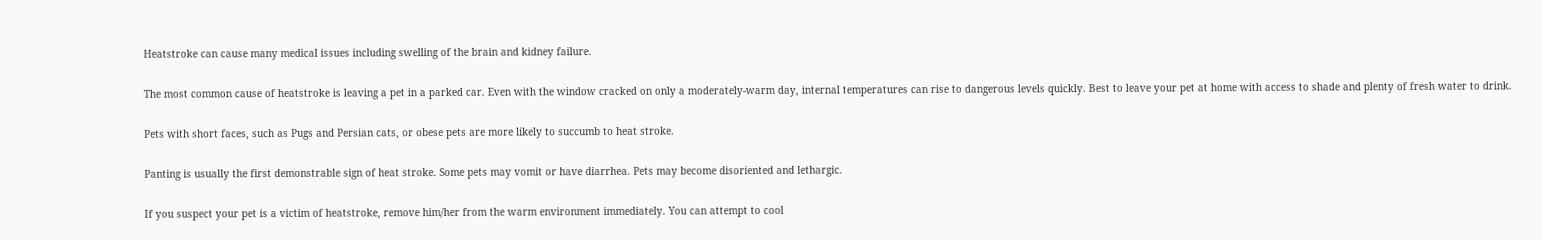Heatstroke can cause many medical issues including swelling of the brain and kidney failure.

The most common cause of heatstroke is leaving a pet in a parked car. Even with the window cracked on only a moderately-warm day, internal temperatures can rise to dangerous levels quickly. Best to leave your pet at home with access to shade and plenty of fresh water to drink.

Pets with short faces, such as Pugs and Persian cats, or obese pets are more likely to succumb to heat stroke.

Panting is usually the first demonstrable sign of heat stroke. Some pets may vomit or have diarrhea. Pets may become disoriented and lethargic.

If you suspect your pet is a victim of heatstroke, remove him/her from the warm environment immediately. You can attempt to cool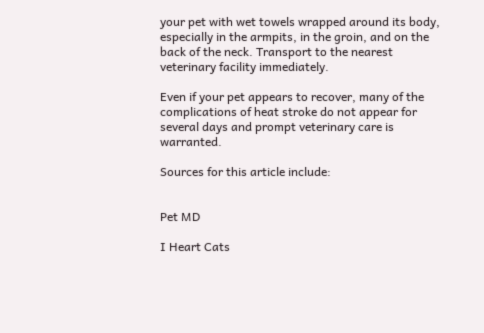your pet with wet towels wrapped around its body, especially in the armpits, in the groin, and on the back of the neck. Transport to the nearest veterinary facility immediately.

Even if your pet appears to recover, many of the complications of heat stroke do not appear for several days and prompt veterinary care is warranted.

Sources for this article include:


Pet MD

I Heart Cats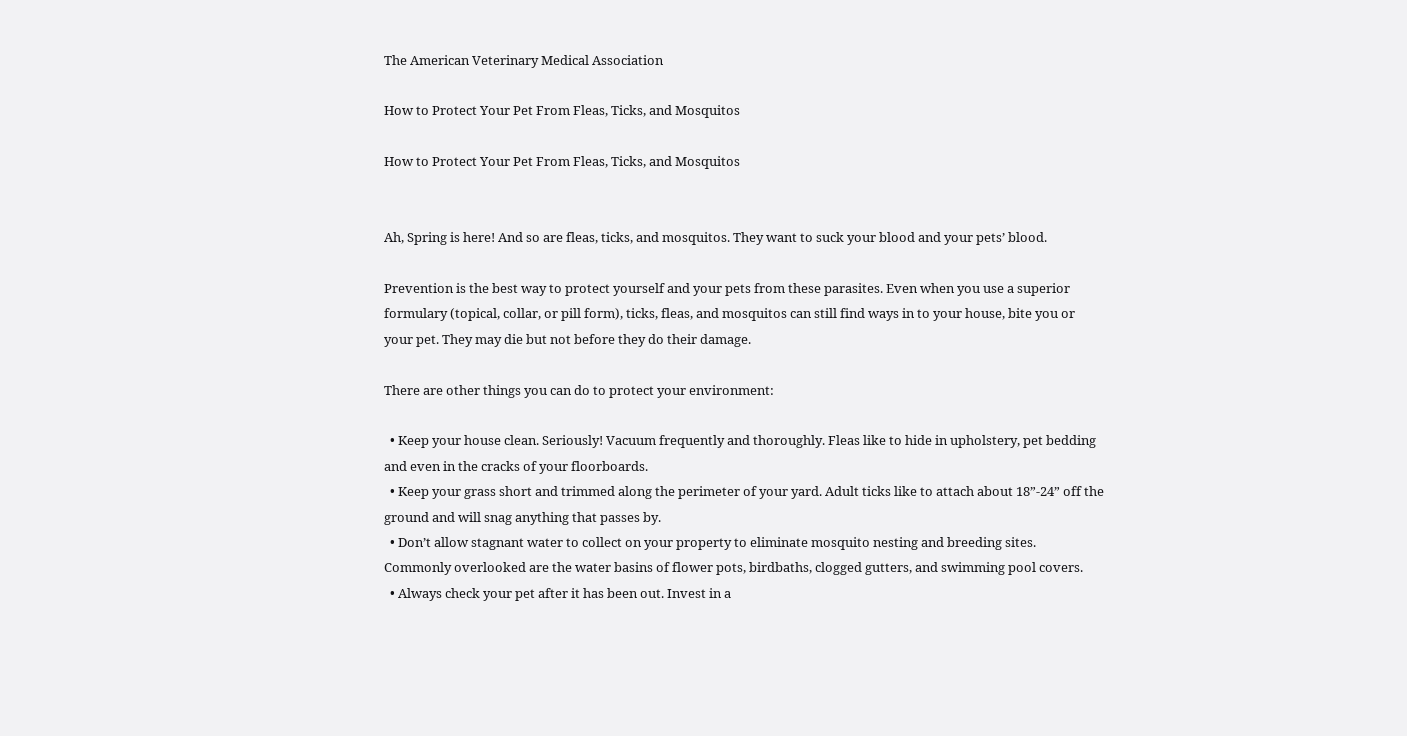The American Veterinary Medical Association

How to Protect Your Pet From Fleas, Ticks, and Mosquitos

How to Protect Your Pet From Fleas, Ticks, and Mosquitos


Ah, Spring is here! And so are fleas, ticks, and mosquitos. They want to suck your blood and your pets’ blood.

Prevention is the best way to protect yourself and your pets from these parasites. Even when you use a superior formulary (topical, collar, or pill form), ticks, fleas, and mosquitos can still find ways in to your house, bite you or your pet. They may die but not before they do their damage.

There are other things you can do to protect your environment:

  • Keep your house clean. Seriously! Vacuum frequently and thoroughly. Fleas like to hide in upholstery, pet bedding and even in the cracks of your floorboards.
  • Keep your grass short and trimmed along the perimeter of your yard. Adult ticks like to attach about 18”-24” off the ground and will snag anything that passes by.
  • Don’t allow stagnant water to collect on your property to eliminate mosquito nesting and breeding sites. Commonly overlooked are the water basins of flower pots, birdbaths, clogged gutters, and swimming pool covers.
  • Always check your pet after it has been out. Invest in a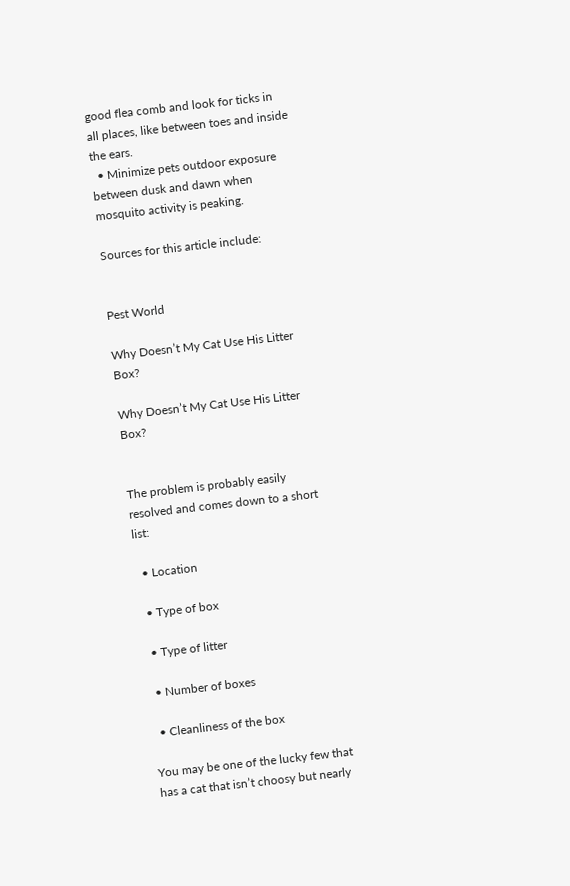good flea comb and look for ticks in all places, like between toes and inside the ears.
  • Minimize pets outdoor exposure between dusk and dawn when mosquito activity is peaking.

Sources for this article include:


Pest World

Why Doesn’t My Cat Use His Litter Box?

Why Doesn’t My Cat Use His Litter Box?


The problem is probably easily resolved and comes down to a short list:

  • Location

  • Type of box

  • Type of litter

  • Number of boxes

  • Cleanliness of the box

You may be one of the lucky few that has a cat that isn’t choosy but nearly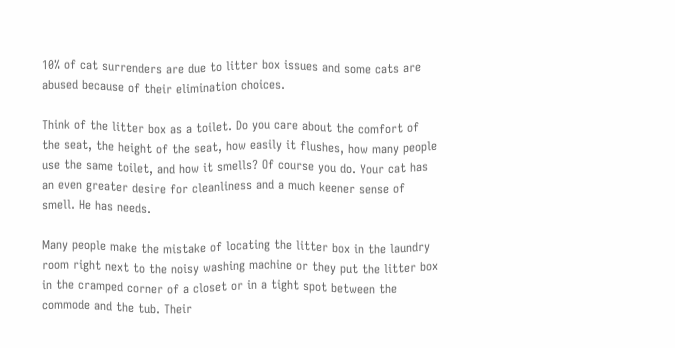10% of cat surrenders are due to litter box issues and some cats are abused because of their elimination choices.

Think of the litter box as a toilet. Do you care about the comfort of the seat, the height of the seat, how easily it flushes, how many people use the same toilet, and how it smells? Of course you do. Your cat has an even greater desire for cleanliness and a much keener sense of smell. He has needs.

Many people make the mistake of locating the litter box in the laundry room right next to the noisy washing machine or they put the litter box in the cramped corner of a closet or in a tight spot between the commode and the tub. Their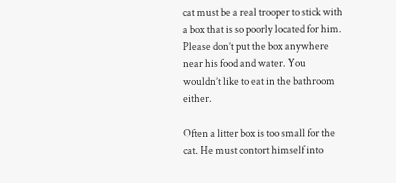cat must be a real trooper to stick with a box that is so poorly located for him. Please don’t put the box anywhere near his food and water. You wouldn’t like to eat in the bathroom either.

Often a litter box is too small for the cat. He must contort himself into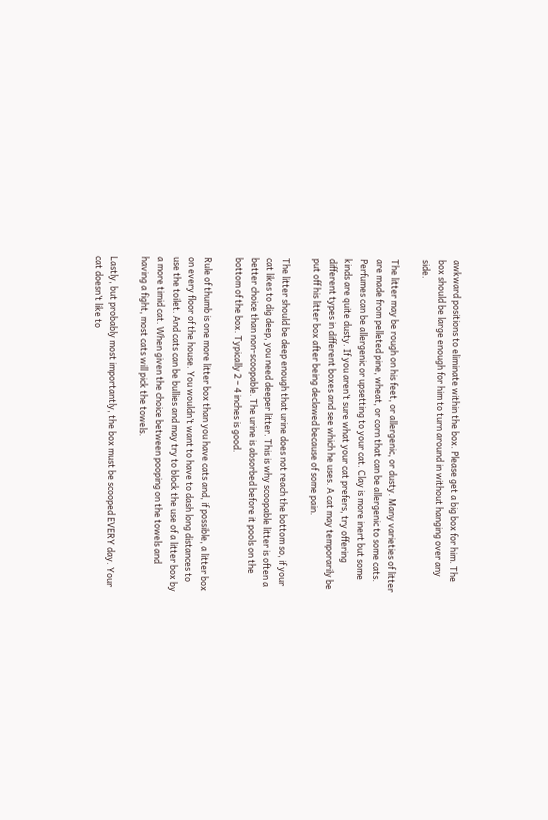awkward positions to eliminate within the box. Please get a big box for him. The box should be large enough for him to turn around in without hanging over any side.

The litter may be rough on his feet, or allergenic, or dusty. Many varieties of litter are made from pelleted pine, wheat, or corn that can be allergenic to some cats. Perfumes can be allergenic or upsetting to your cat. Clay is more inert but some kinds are quite dusty. If you aren’t sure what your cat prefers, try offering different types in different boxes and see which he uses. A cat may temporarily be put off his litter box after being declawed because of some pain.

The litter should be deep enough that urine does not reach the bottom so, if your cat likes to dig deep, you need deeper litter. This is why scoopable litter is often a better choice than non-scoopable. The urine is absorbed before it pools on the bottom of the box. Typically 2 – 4 inches is good.

Rule of thumb is one more litter box than you have cats and, if possible, a litter box on every floor of the house. You wouldn’t want to have to dash long distances to use the toilet. And cats can be bullies and may try to block the use of a litter box by a more timid cat. When given the choice between pooping on the towels and having a fight, most cats will pick the towels.

Lastly, but probably most importantly, the box must be scooped EVERY day. Your cat doesn’t like to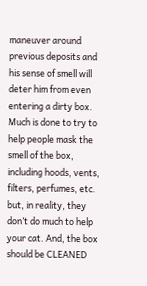maneuver around previous deposits and his sense of smell will deter him from even entering a dirty box. Much is done to try to help people mask the smell of the box, including hoods, vents, filters, perfumes, etc. but, in reality, they don’t do much to help your cat. And, the box should be CLEANED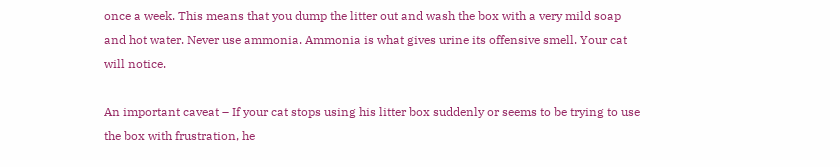once a week. This means that you dump the litter out and wash the box with a very mild soap and hot water. Never use ammonia. Ammonia is what gives urine its offensive smell. Your cat will notice.

An important caveat – If your cat stops using his litter box suddenly or seems to be trying to use the box with frustration, he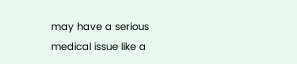may have a serious medical issue like a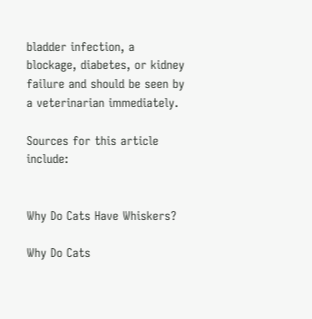bladder infection, a blockage, diabetes, or kidney failure and should be seen by a veterinarian immediately.

Sources for this article include:


Why Do Cats Have Whiskers?

Why Do Cats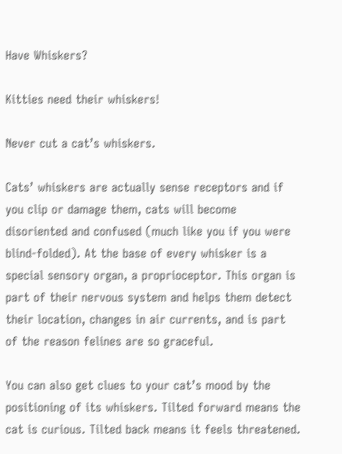Have Whiskers?

Kitties need their whiskers!

Never cut a cat’s whiskers.

Cats’ whiskers are actually sense receptors and if you clip or damage them, cats will become disoriented and confused (much like you if you were blind-folded). At the base of every whisker is a special sensory organ, a proprioceptor. This organ is part of their nervous system and helps them detect their location, changes in air currents, and is part of the reason felines are so graceful.

You can also get clues to your cat’s mood by the positioning of its whiskers. Tilted forward means the cat is curious. Tilted back means it feels threatened.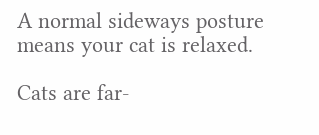A normal sideways posture means your cat is relaxed.

Cats are far-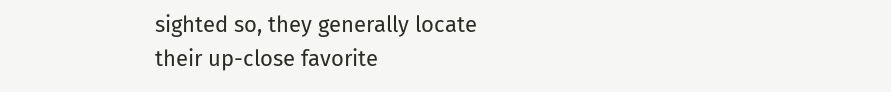sighted so, they generally locate their up-close favorite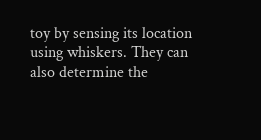toy by sensing its location using whiskers. They can also determine the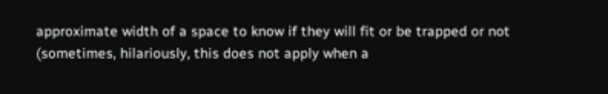approximate width of a space to know if they will fit or be trapped or not (sometimes, hilariously, this does not apply when a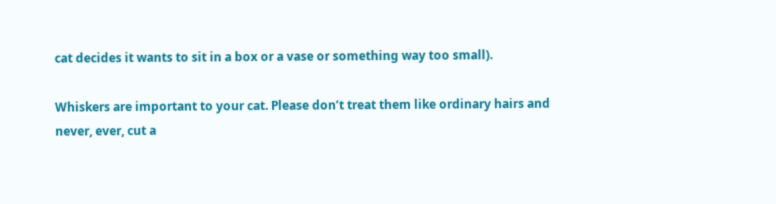cat decides it wants to sit in a box or a vase or something way too small).

Whiskers are important to your cat. Please don’t treat them like ordinary hairs and never, ever, cut a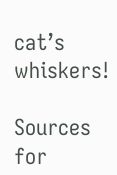cat’s whiskers!

Sources for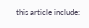this article include: